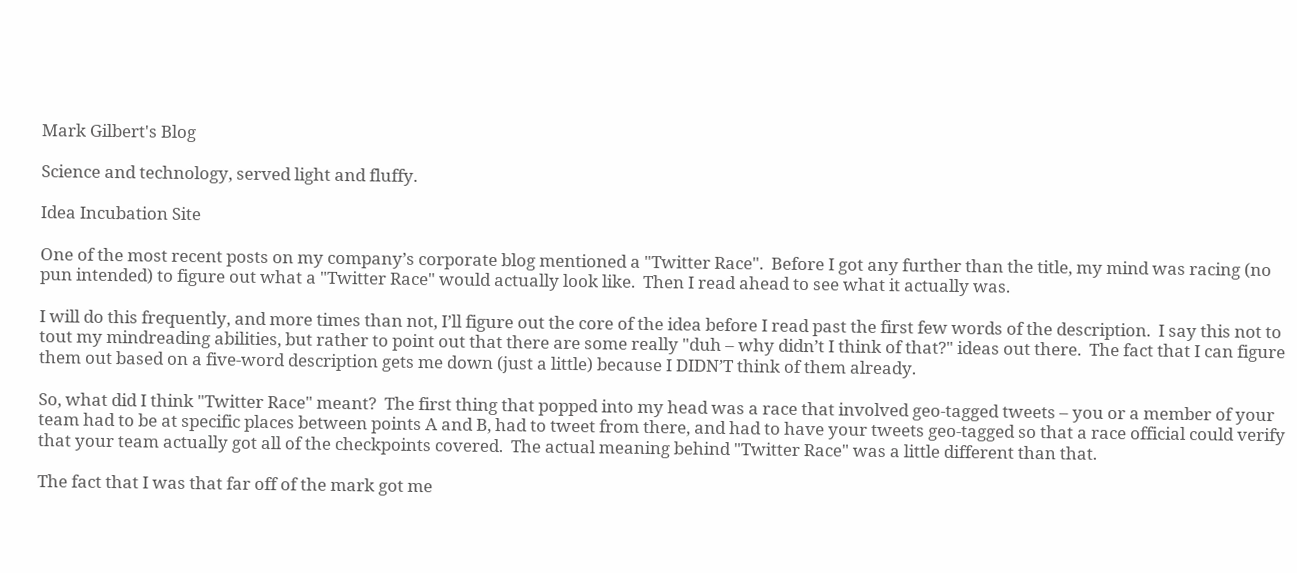Mark Gilbert's Blog

Science and technology, served light and fluffy.

Idea Incubation Site

One of the most recent posts on my company’s corporate blog mentioned a "Twitter Race".  Before I got any further than the title, my mind was racing (no pun intended) to figure out what a "Twitter Race" would actually look like.  Then I read ahead to see what it actually was.

I will do this frequently, and more times than not, I’ll figure out the core of the idea before I read past the first few words of the description.  I say this not to tout my mindreading abilities, but rather to point out that there are some really "duh – why didn’t I think of that?" ideas out there.  The fact that I can figure them out based on a five-word description gets me down (just a little) because I DIDN’T think of them already.

So, what did I think "Twitter Race" meant?  The first thing that popped into my head was a race that involved geo-tagged tweets – you or a member of your team had to be at specific places between points A and B, had to tweet from there, and had to have your tweets geo-tagged so that a race official could verify that your team actually got all of the checkpoints covered.  The actual meaning behind "Twitter Race" was a little different than that.

The fact that I was that far off of the mark got me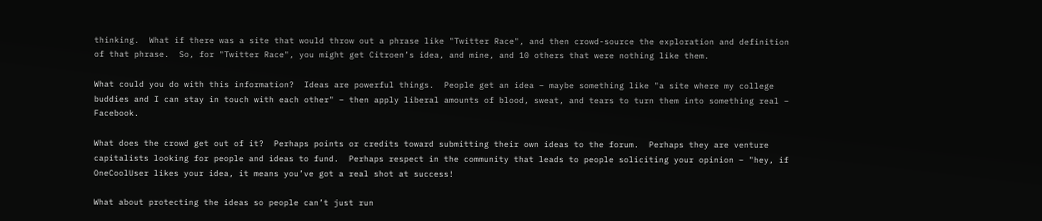thinking.  What if there was a site that would throw out a phrase like "Twitter Race", and then crowd-source the exploration and definition of that phrase.  So, for "Twitter Race", you might get Citroen’s idea, and mine, and 10 others that were nothing like them.

What could you do with this information?  Ideas are powerful things.  People get an idea – maybe something like "a site where my college buddies and I can stay in touch with each other" – then apply liberal amounts of blood, sweat, and tears to turn them into something real – Facebook.

What does the crowd get out of it?  Perhaps points or credits toward submitting their own ideas to the forum.  Perhaps they are venture capitalists looking for people and ideas to fund.  Perhaps respect in the community that leads to people soliciting your opinion – "hey, if OneCoolUser likes your idea, it means you’ve got a real shot at success!

What about protecting the ideas so people can’t just run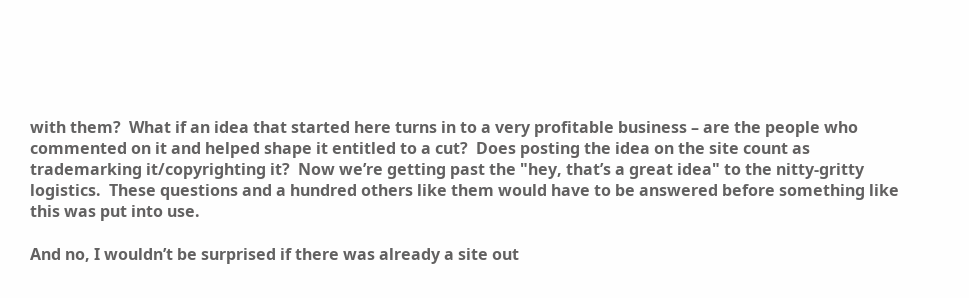with them?  What if an idea that started here turns in to a very profitable business – are the people who commented on it and helped shape it entitled to a cut?  Does posting the idea on the site count as trademarking it/copyrighting it?  Now we’re getting past the "hey, that’s a great idea" to the nitty-gritty logistics.  These questions and a hundred others like them would have to be answered before something like this was put into use.

And no, I wouldn’t be surprised if there was already a site out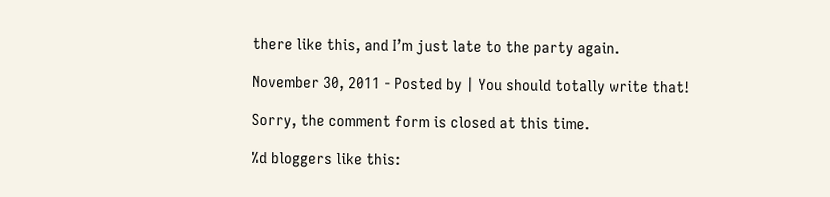there like this, and I’m just late to the party again.

November 30, 2011 - Posted by | You should totally write that!

Sorry, the comment form is closed at this time.

%d bloggers like this: